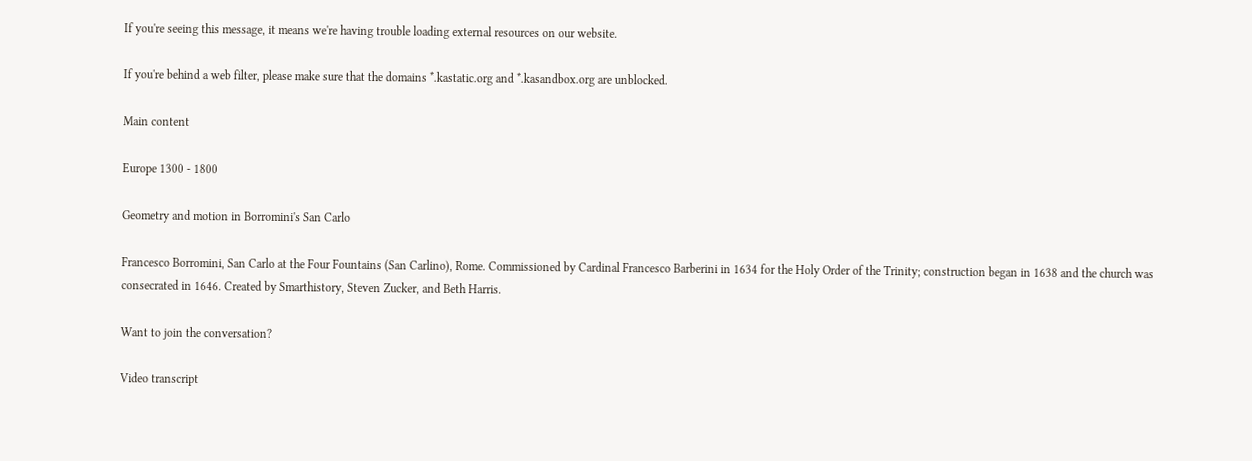If you're seeing this message, it means we're having trouble loading external resources on our website.

If you're behind a web filter, please make sure that the domains *.kastatic.org and *.kasandbox.org are unblocked.

Main content

Europe 1300 - 1800

Geometry and motion in Borromini's San Carlo

Francesco Borromini, San Carlo at the Four Fountains (San Carlino), Rome. Commissioned by Cardinal Francesco Barberini in 1634 for the Holy Order of the Trinity; construction began in 1638 and the church was consecrated in 1646. Created by Smarthistory, Steven Zucker, and Beth Harris.

Want to join the conversation?

Video transcript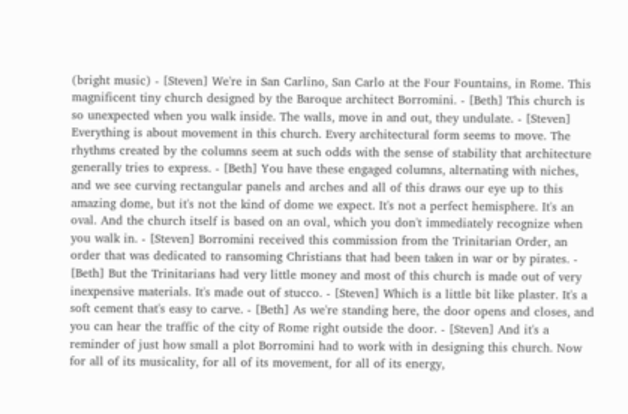(bright music) - [Steven] We're in San Carlino, San Carlo at the Four Fountains, in Rome. This magnificent tiny church designed by the Baroque architect Borromini. - [Beth] This church is so unexpected when you walk inside. The walls, move in and out, they undulate. - [Steven] Everything is about movement in this church. Every architectural form seems to move. The rhythms created by the columns seem at such odds with the sense of stability that architecture generally tries to express. - [Beth] You have these engaged columns, alternating with niches, and we see curving rectangular panels and arches and all of this draws our eye up to this amazing dome, but it's not the kind of dome we expect. It's not a perfect hemisphere. It's an oval. And the church itself is based on an oval, which you don't immediately recognize when you walk in. - [Steven] Borromini received this commission from the Trinitarian Order, an order that was dedicated to ransoming Christians that had been taken in war or by pirates. - [Beth] But the Trinitarians had very little money and most of this church is made out of very inexpensive materials. It's made out of stucco. - [Steven] Which is a little bit like plaster. It's a soft cement that's easy to carve. - [Beth] As we're standing here, the door opens and closes, and you can hear the traffic of the city of Rome right outside the door. - [Steven] And it's a reminder of just how small a plot Borromini had to work with in designing this church. Now for all of its musicality, for all of its movement, for all of its energy,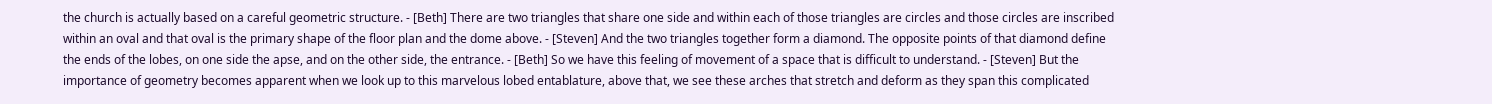the church is actually based on a careful geometric structure. - [Beth] There are two triangles that share one side and within each of those triangles are circles and those circles are inscribed within an oval and that oval is the primary shape of the floor plan and the dome above. - [Steven] And the two triangles together form a diamond. The opposite points of that diamond define the ends of the lobes, on one side the apse, and on the other side, the entrance. - [Beth] So we have this feeling of movement of a space that is difficult to understand. - [Steven] But the importance of geometry becomes apparent when we look up to this marvelous lobed entablature, above that, we see these arches that stretch and deform as they span this complicated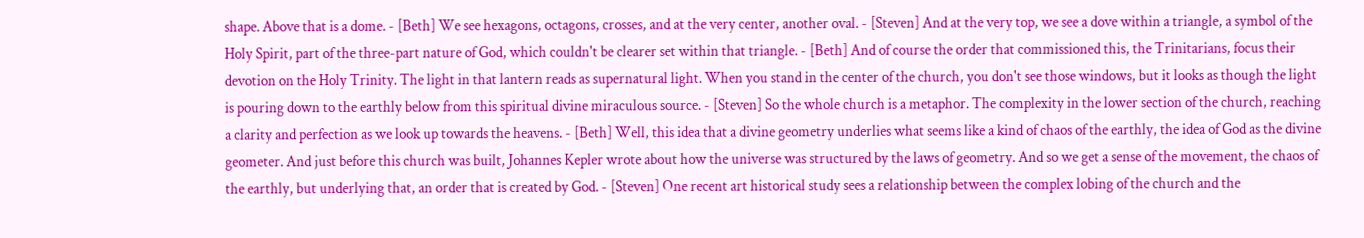shape. Above that is a dome. - [Beth] We see hexagons, octagons, crosses, and at the very center, another oval. - [Steven] And at the very top, we see a dove within a triangle, a symbol of the Holy Spirit, part of the three-part nature of God, which couldn't be clearer set within that triangle. - [Beth] And of course the order that commissioned this, the Trinitarians, focus their devotion on the Holy Trinity. The light in that lantern reads as supernatural light. When you stand in the center of the church, you don't see those windows, but it looks as though the light is pouring down to the earthly below from this spiritual divine miraculous source. - [Steven] So the whole church is a metaphor. The complexity in the lower section of the church, reaching a clarity and perfection as we look up towards the heavens. - [Beth] Well, this idea that a divine geometry underlies what seems like a kind of chaos of the earthly, the idea of God as the divine geometer. And just before this church was built, Johannes Kepler wrote about how the universe was structured by the laws of geometry. And so we get a sense of the movement, the chaos of the earthly, but underlying that, an order that is created by God. - [Steven] One recent art historical study sees a relationship between the complex lobing of the church and the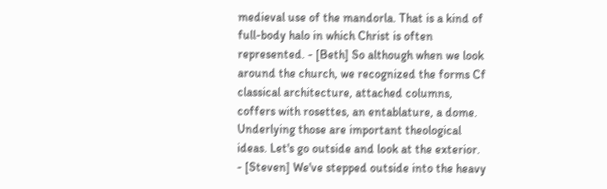medieval use of the mandorla. That is a kind of full-body halo in which Christ is often represented. - [Beth] So although when we look around the church, we recognized the forms Cf classical architecture, attached columns, coffers with rosettes, an entablature, a dome. Underlying those are important theological ideas. Let's go outside and look at the exterior. - [Steven] We've stepped outside into the heavy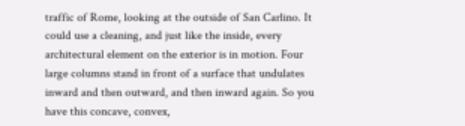traffic of Rome, looking at the outside of San Carlino. It could use a cleaning, and just like the inside, every architectural element on the exterior is in motion. Four large columns stand in front of a surface that undulates inward and then outward, and then inward again. So you have this concave, convex,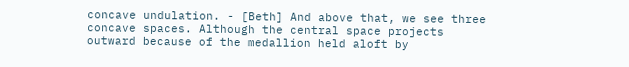concave undulation. - [Beth] And above that, we see three concave spaces. Although the central space projects outward because of the medallion held aloft by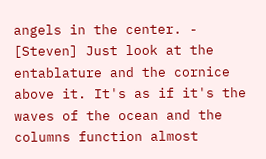angels in the center. - [Steven] Just look at the entablature and the cornice above it. It's as if it's the waves of the ocean and the columns function almost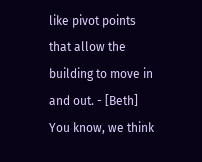like pivot points that allow the building to move in and out. - [Beth] You know, we think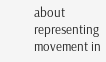about representing movement in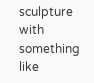sculpture with something like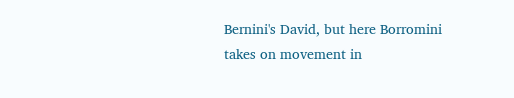Bernini's David, but here Borromini takes on movement in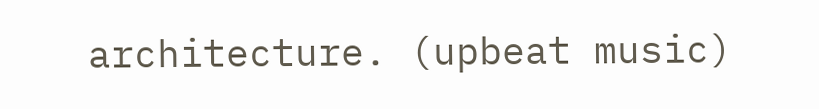architecture. (upbeat music)